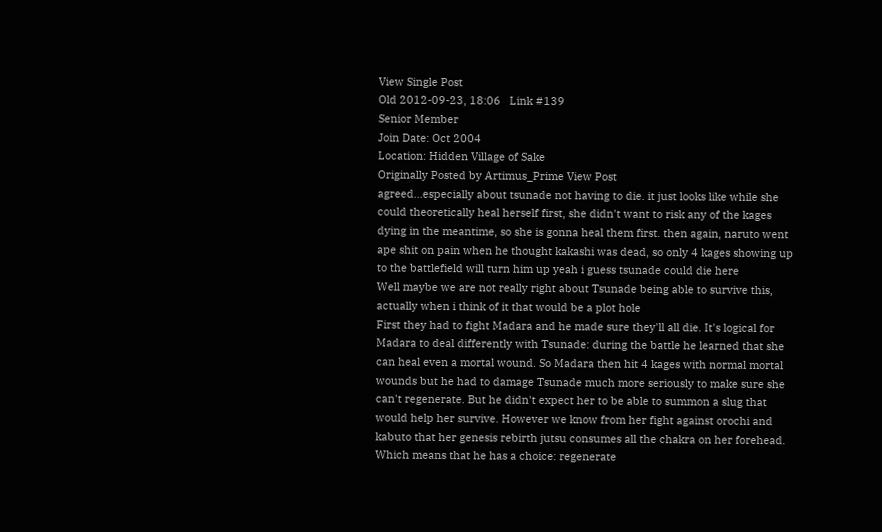View Single Post
Old 2012-09-23, 18:06   Link #139
Senior Member
Join Date: Oct 2004
Location: Hidden Village of Sake
Originally Posted by Artimus_Prime View Post
agreed...especially about tsunade not having to die. it just looks like while she could theoretically heal herself first, she didn't want to risk any of the kages dying in the meantime, so she is gonna heal them first. then again, naruto went ape shit on pain when he thought kakashi was dead, so only 4 kages showing up to the battlefield will turn him up yeah i guess tsunade could die here
Well maybe we are not really right about Tsunade being able to survive this, actually when i think of it that would be a plot hole
First they had to fight Madara and he made sure they'll all die. It's logical for Madara to deal differently with Tsunade: during the battle he learned that she can heal even a mortal wound. So Madara then hit 4 kages with normal mortal wounds but he had to damage Tsunade much more seriously to make sure she can't regenerate. But he didn't expect her to be able to summon a slug that would help her survive. However we know from her fight against orochi and kabuto that her genesis rebirth jutsu consumes all the chakra on her forehead. Which means that he has a choice: regenerate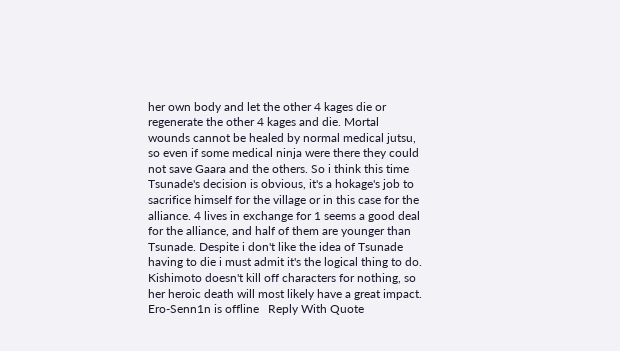her own body and let the other 4 kages die or regenerate the other 4 kages and die. Mortal wounds cannot be healed by normal medical jutsu, so even if some medical ninja were there they could not save Gaara and the others. So i think this time Tsunade's decision is obvious, it's a hokage's job to sacrifice himself for the village or in this case for the alliance. 4 lives in exchange for 1 seems a good deal for the alliance, and half of them are younger than Tsunade. Despite i don't like the idea of Tsunade having to die i must admit it's the logical thing to do. Kishimoto doesn't kill off characters for nothing, so her heroic death will most likely have a great impact.
Ero-Senn1n is offline   Reply With Quote